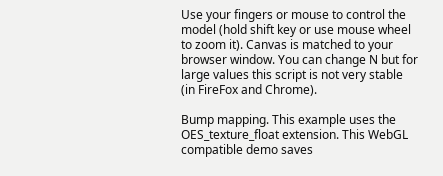Use your fingers or mouse to control the model (hold shift key or use mouse wheel to zoom it). Canvas is matched to your browser window. You can change N but for large values this script is not very stable (in FireFox and Chrome).

Bump mapping. This example uses the OES_texture_float extension. This WebGL compatible demo saves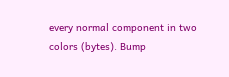every normal component in two colors (bytes). Bump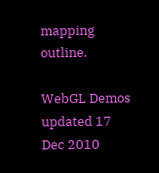mapping outline.

WebGL Demos     updated 17 Dec 2010